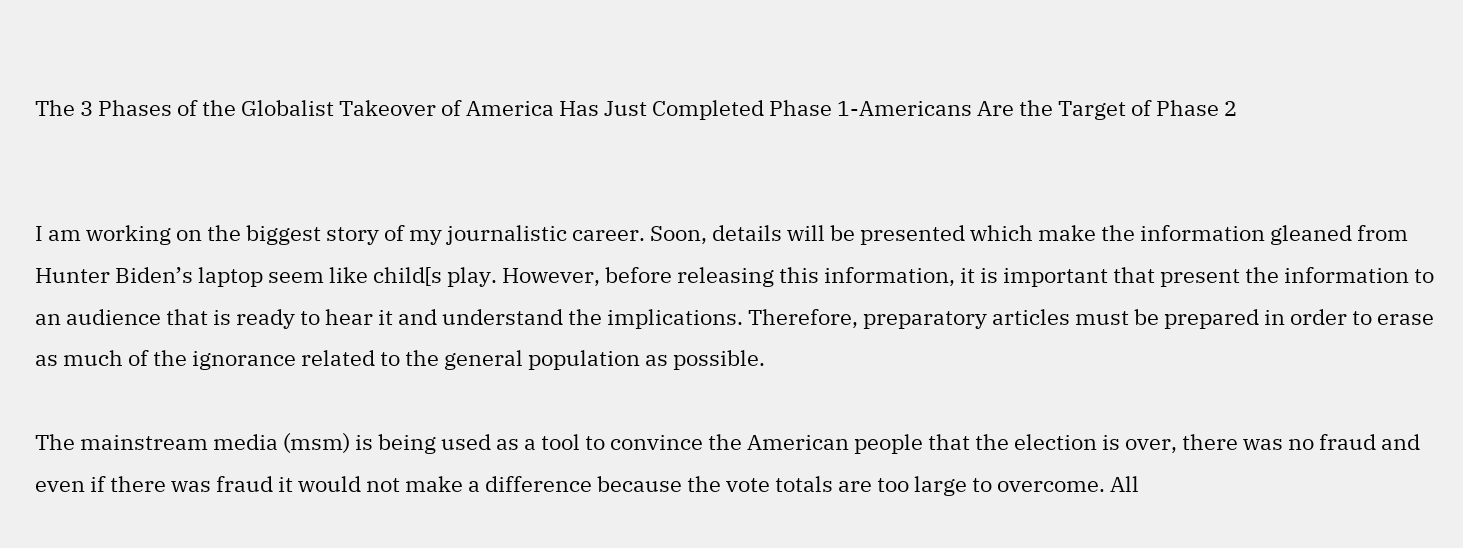The 3 Phases of the Globalist Takeover of America Has Just Completed Phase 1-Americans Are the Target of Phase 2


I am working on the biggest story of my journalistic career. Soon, details will be presented which make the information gleaned from Hunter Biden’s laptop seem like child[s play. However, before releasing this information, it is important that present the information to an audience that is ready to hear it and understand the implications. Therefore, preparatory articles must be prepared in order to erase as much of the ignorance related to the general population as possible.

The mainstream media (msm) is being used as a tool to convince the American people that the election is over, there was no fraud and even if there was fraud it would not make a difference because the vote totals are too large to overcome. All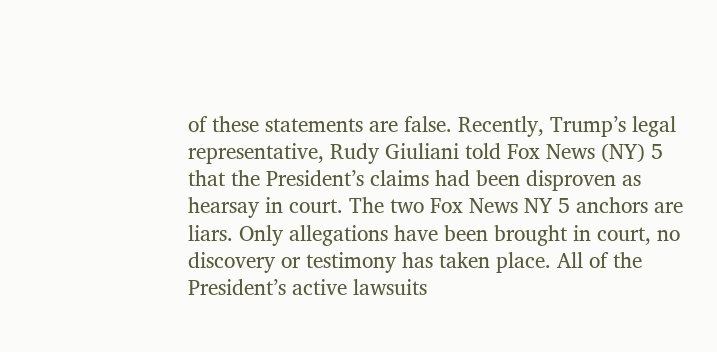of these statements are false. Recently, Trump’s legal representative, Rudy Giuliani told Fox News (NY) 5 that the President’s claims had been disproven as hearsay in court. The two Fox News NY 5 anchors are liars. Only allegations have been brought in court, no discovery or testimony has taken place. All of the President’s active lawsuits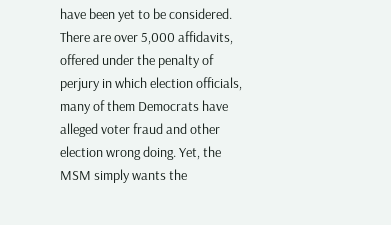have been yet to be considered. There are over 5,000 affidavits, offered under the penalty of perjury in which election officials, many of them Democrats have alleged voter fraud and other election wrong doing. Yet, the MSM simply wants the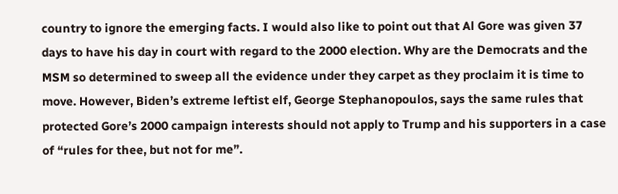country to ignore the emerging facts. I would also like to point out that Al Gore was given 37 days to have his day in court with regard to the 2000 election. Why are the Democrats and the MSM so determined to sweep all the evidence under they carpet as they proclaim it is time to move. However, Biden’s extreme leftist elf, George Stephanopoulos, says the same rules that protected Gore’s 2000 campaign interests should not apply to Trump and his supporters in a case of “rules for thee, but not for me”.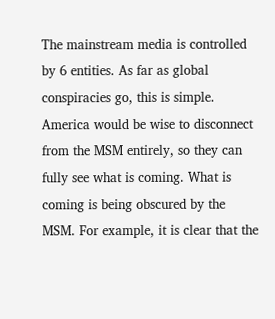The mainstream media is controlled by 6 entities. As far as global conspiracies go, this is simple. America would be wise to disconnect from the MSM entirely, so they can fully see what is coming. What is coming is being obscured by the MSM. For example, it is clear that the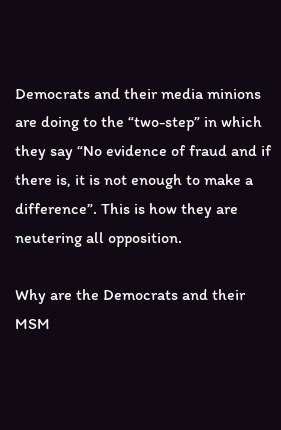Democrats and their media minions are doing to the “two-step” in which they say “No evidence of fraud and if there is, it is not enough to make a difference”. This is how they are neutering all opposition.

Why are the Democrats and their MSM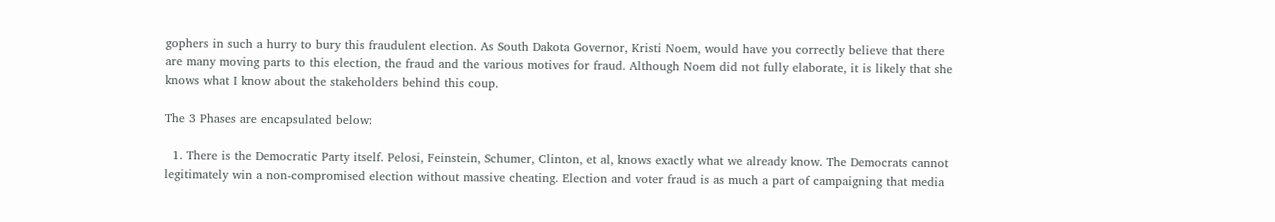gophers in such a hurry to bury this fraudulent election. As South Dakota Governor, Kristi Noem, would have you correctly believe that there are many moving parts to this election, the fraud and the various motives for fraud. Although Noem did not fully elaborate, it is likely that she knows what I know about the stakeholders behind this coup.

The 3 Phases are encapsulated below:

  1. There is the Democratic Party itself. Pelosi, Feinstein, Schumer, Clinton, et al, knows exactly what we already know. The Democrats cannot legitimately win a non-compromised election without massive cheating. Election and voter fraud is as much a part of campaigning that media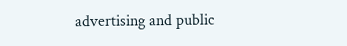advertising and public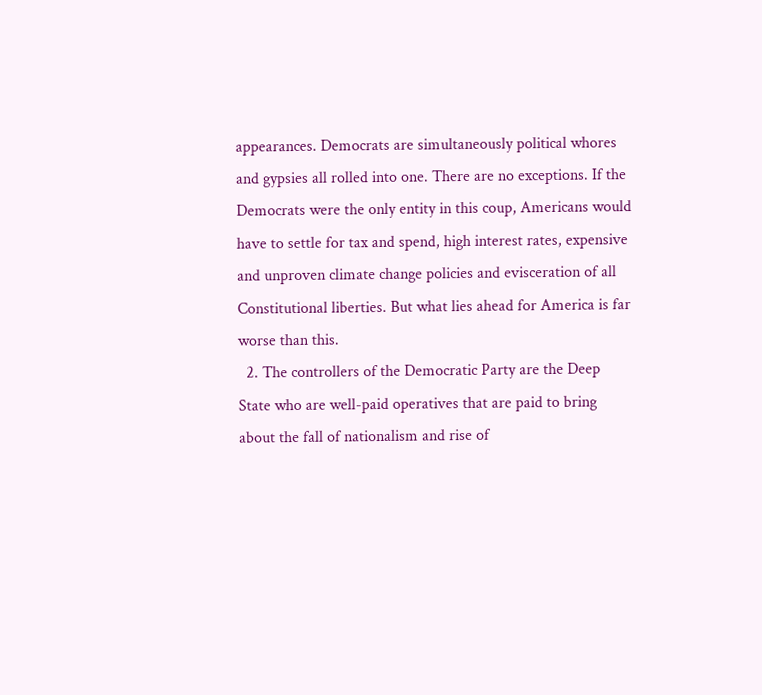appearances. Democrats are simultaneously political whores and gypsies all rolled into one. There are no exceptions. If the Democrats were the only entity in this coup, Americans would have to settle for tax and spend, high interest rates, expensive and unproven climate change policies and evisceration of all Constitutional liberties. But what lies ahead for America is far worse than this.
  2. The controllers of the Democratic Party are the Deep State who are well-paid operatives that are paid to bring about the fall of nationalism and rise of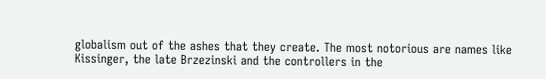globalism out of the ashes that they create. The most notorious are names like Kissinger, the late Brzezinski and the controllers in the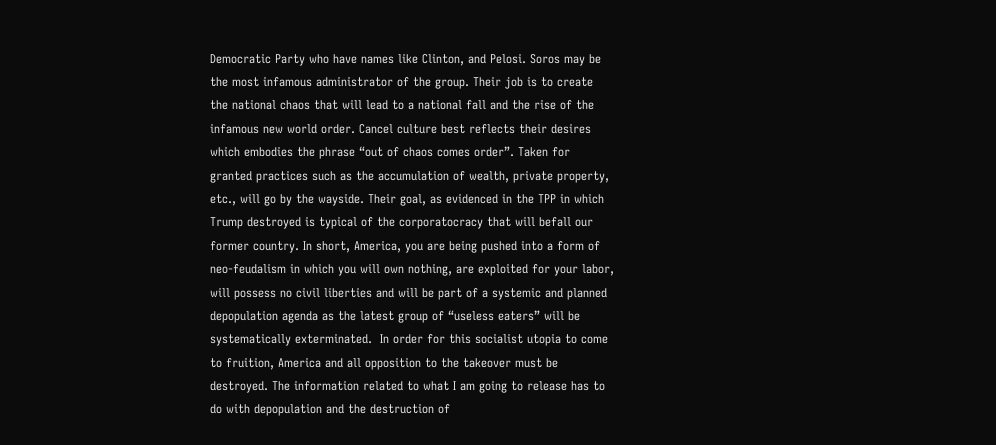Democratic Party who have names like Clinton, and Pelosi. Soros may be the most infamous administrator of the group. Their job is to create the national chaos that will lead to a national fall and the rise of the infamous new world order. Cancel culture best reflects their desires which embodies the phrase “out of chaos comes order”. Taken for granted practices such as the accumulation of wealth, private property, etc., will go by the wayside. Their goal, as evidenced in the TPP in which Trump destroyed is typical of the corporatocracy that will befall our former country. In short, America, you are being pushed into a form of neo-feudalism in which you will own nothing, are exploited for your labor, will possess no civil liberties and will be part of a systemic and planned depopulation agenda as the latest group of “useless eaters” will be systematically exterminated.  In order for this socialist utopia to come to fruition, America and all opposition to the takeover must be destroyed. The information related to what I am going to release has to do with depopulation and the destruction of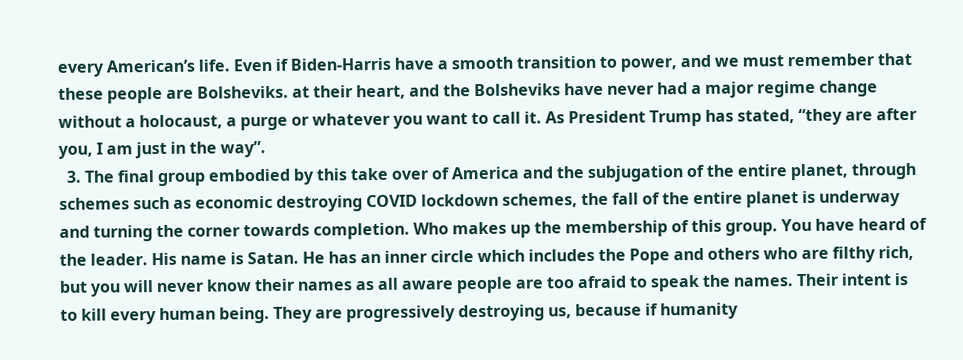every American’s life. Even if Biden-Harris have a smooth transition to power, and we must remember that these people are Bolsheviks. at their heart, and the Bolsheviks have never had a major regime change without a holocaust, a purge or whatever you want to call it. As President Trump has stated, “they are after you, I am just in the way”.
  3. The final group embodied by this take over of America and the subjugation of the entire planet, through schemes such as economic destroying COVID lockdown schemes, the fall of the entire planet is underway and turning the corner towards completion. Who makes up the membership of this group. You have heard of the leader. His name is Satan. He has an inner circle which includes the Pope and others who are filthy rich, but you will never know their names as all aware people are too afraid to speak the names. Their intent is to kill every human being. They are progressively destroying us, because if humanity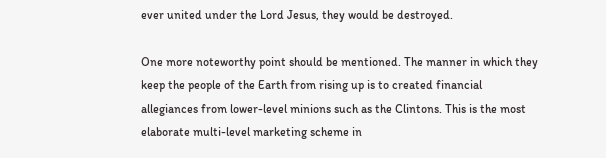ever united under the Lord Jesus, they would be destroyed.

One more noteworthy point should be mentioned. The manner in which they keep the people of the Earth from rising up is to created financial allegiances from lower-level minions such as the Clintons. This is the most elaborate multi-level marketing scheme in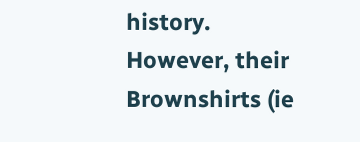history. However, their Brownshirts (ie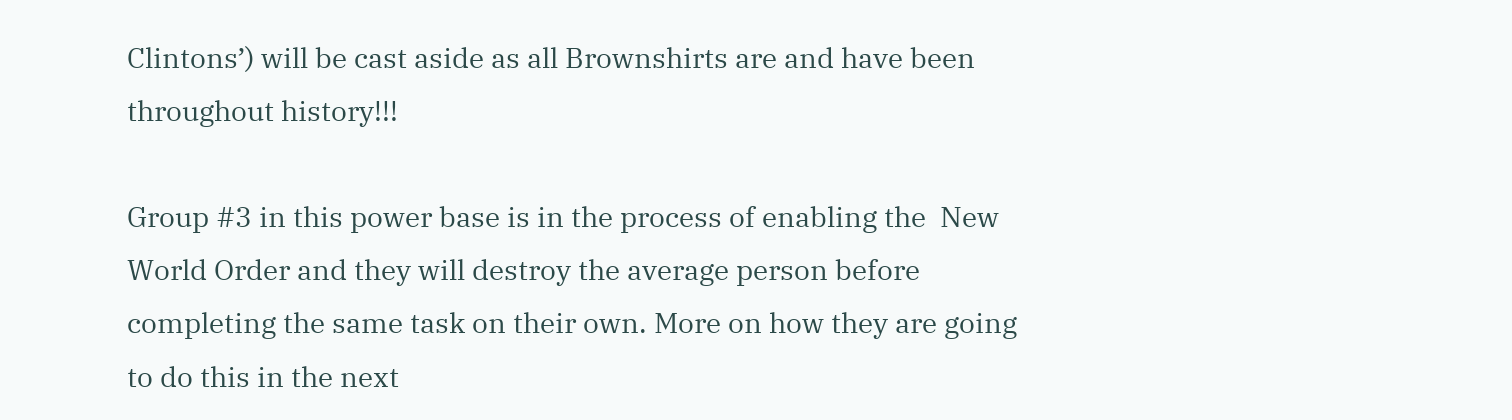Clintons’) will be cast aside as all Brownshirts are and have been throughout history!!!

Group #3 in this power base is in the process of enabling the  New World Order and they will destroy the average person before completing the same task on their own. More on how they are going to do this in the next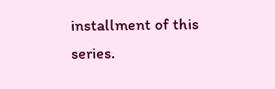installment of this series.